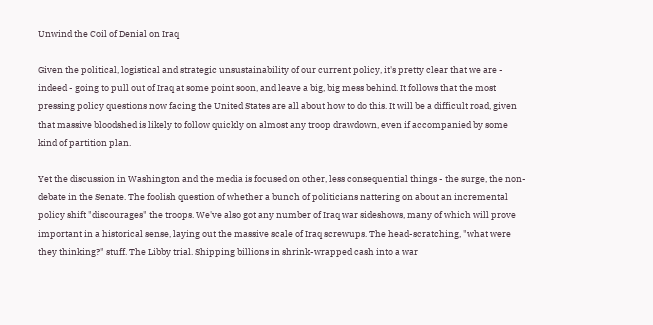Unwind the Coil of Denial on Iraq

Given the political, logistical and strategic unsustainability of our current policy, it's pretty clear that we are - indeed - going to pull out of Iraq at some point soon, and leave a big, big mess behind. It follows that the most pressing policy questions now facing the United States are all about how to do this. It will be a difficult road, given that massive bloodshed is likely to follow quickly on almost any troop drawdown, even if accompanied by some kind of partition plan.

Yet the discussion in Washington and the media is focused on other, less consequential things - the surge, the non-debate in the Senate. The foolish question of whether a bunch of politicians nattering on about an incremental policy shift "discourages" the troops. We've also got any number of Iraq war sideshows, many of which will prove important in a historical sense, laying out the massive scale of Iraq screwups. The head-scratching, "what were they thinking?" stuff. The Libby trial. Shipping billions in shrink-wrapped cash into a war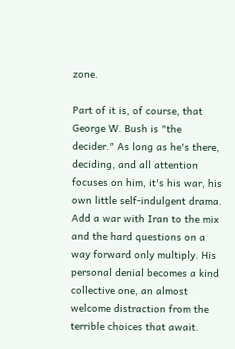zone.

Part of it is, of course, that George W. Bush is "the decider." As long as he's there, deciding, and all attention focuses on him, it's his war, his own little self-indulgent drama. Add a war with Iran to the mix and the hard questions on a way forward only multiply. His personal denial becomes a kind collective one, an almost welcome distraction from the terrible choices that await.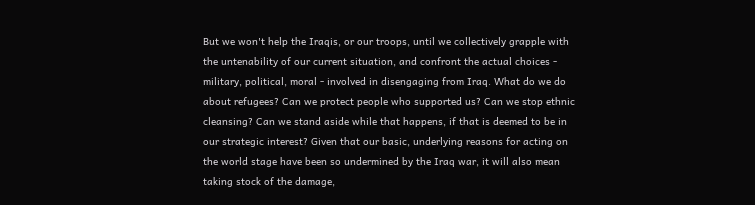But we won't help the Iraqis, or our troops, until we collectively grapple with the untenability of our current situation, and confront the actual choices - military, political, moral - involved in disengaging from Iraq. What do we do about refugees? Can we protect people who supported us? Can we stop ethnic cleansing? Can we stand aside while that happens, if that is deemed to be in our strategic interest? Given that our basic, underlying reasons for acting on the world stage have been so undermined by the Iraq war, it will also mean taking stock of the damage,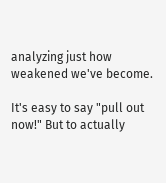analyzing just how weakened we've become.

It's easy to say "pull out now!" But to actually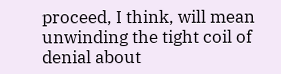proceed, I think, will mean unwinding the tight coil of denial about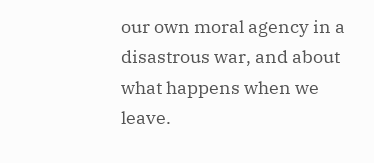our own moral agency in a disastrous war, and about what happens when we leave.